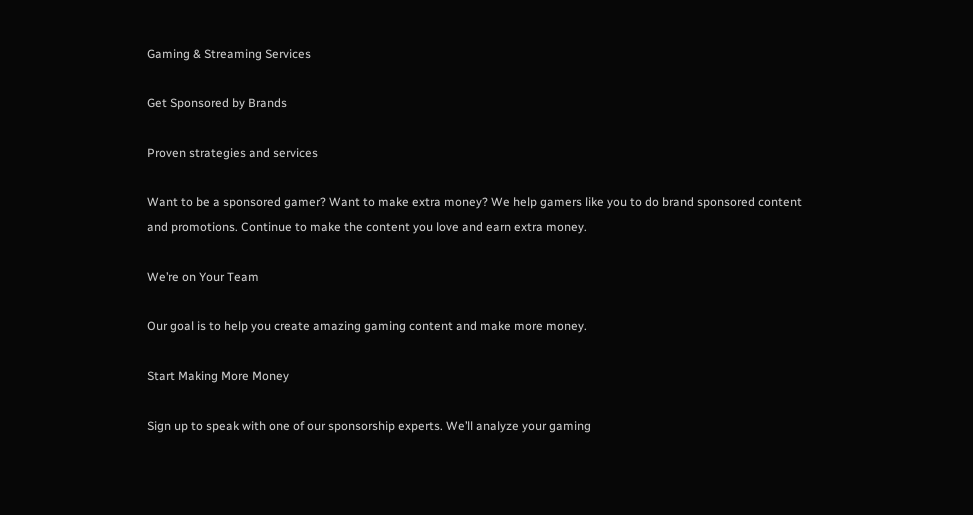Gaming & Streaming Services

Get Sponsored by Brands

Proven strategies and services

Want to be a sponsored gamer? Want to make extra money? We help gamers like you to do brand sponsored content and promotions. Continue to make the content you love and earn extra money.

We’re on Your Team

Our goal is to help you create amazing gaming content and make more money.

Start Making More Money

Sign up to speak with one of our sponsorship experts. We’ll analyze your gaming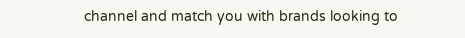channel and match you with brands looking to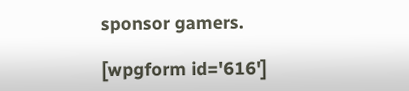sponsor gamers.

[wpgform id='616']